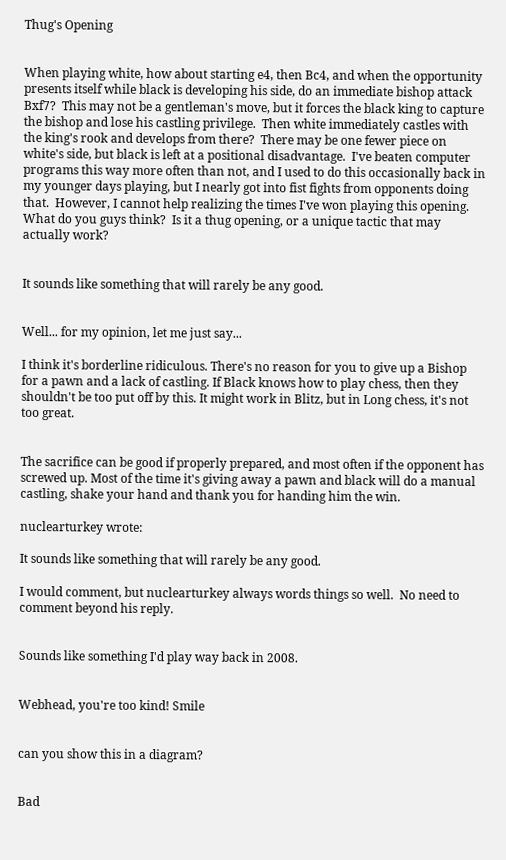Thug's Opening


When playing white, how about starting e4, then Bc4, and when the opportunity presents itself while black is developing his side, do an immediate bishop attack Bxf7?  This may not be a gentleman's move, but it forces the black king to capture the bishop and lose his castling privilege.  Then white immediately castles with the king's rook and develops from there?  There may be one fewer piece on white's side, but black is left at a positional disadvantage.  I've beaten computer programs this way more often than not, and I used to do this occasionally back in my younger days playing, but I nearly got into fist fights from opponents doing that.  However, I cannot help realizing the times I've won playing this opening.  What do you guys think?  Is it a thug opening, or a unique tactic that may actually work?


It sounds like something that will rarely be any good.


Well... for my opinion, let me just say...

I think it's borderline ridiculous. There's no reason for you to give up a Bishop for a pawn and a lack of castling. If Black knows how to play chess, then they shouldn't be too put off by this. It might work in Blitz, but in Long chess, it's not too great.


The sacrifice can be good if properly prepared, and most often if the opponent has screwed up. Most of the time it's giving away a pawn and black will do a manual castling, shake your hand and thank you for handing him the win.

nuclearturkey wrote:

It sounds like something that will rarely be any good.

I would comment, but nuclearturkey always words things so well.  No need to comment beyond his reply.


Sounds like something I'd play way back in 2008.


Webhead, you're too kind! Smile


can you show this in a diagram?


Bad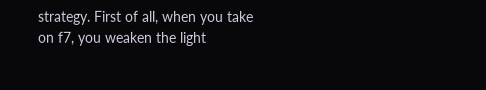strategy. First of all, when you take on f7, you weaken the light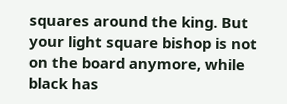squares around the king. But your light square bishop is not on the board anymore, while black has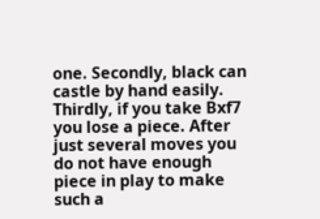one. Secondly, black can castle by hand easily. Thirdly, if you take Bxf7 you lose a piece. After just several moves you do not have enough piece in play to make such a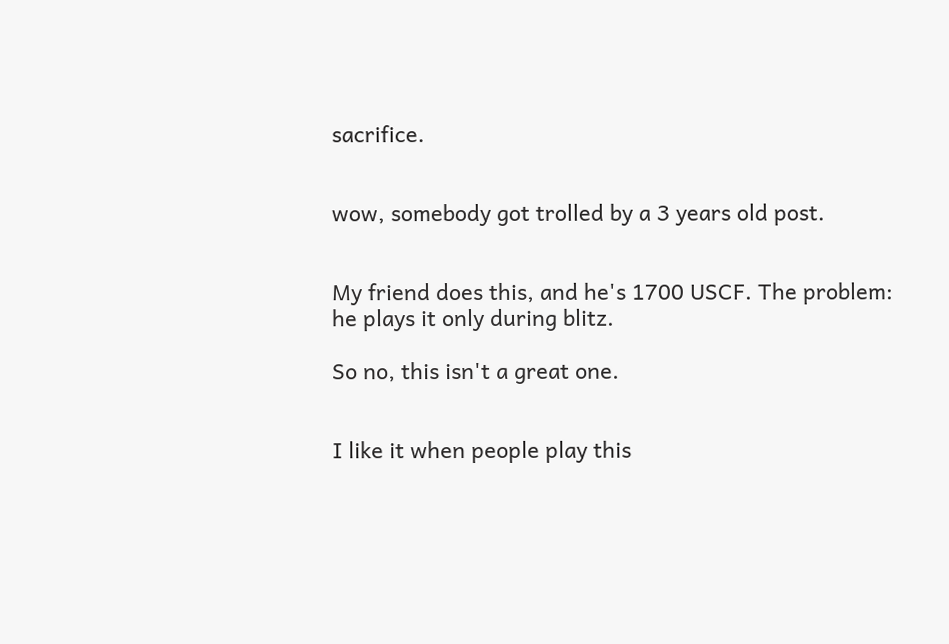sacrifice.


wow, somebody got trolled by a 3 years old post.


My friend does this, and he's 1700 USCF. The problem: he plays it only during blitz.

So no, this isn't a great one.


I like it when people play this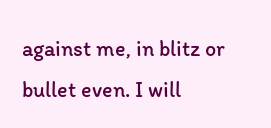against me, in blitz or bullet even. I will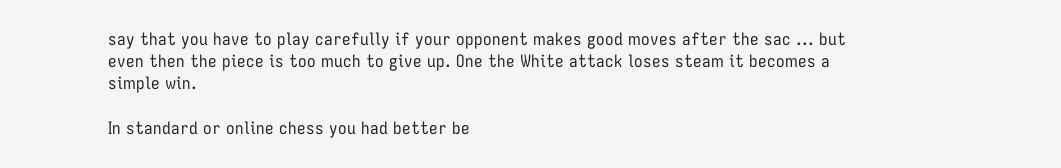say that you have to play carefully if your opponent makes good moves after the sac ... but even then the piece is too much to give up. One the White attack loses steam it becomes a simple win.

In standard or online chess you had better be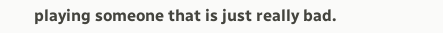playing someone that is just really bad.